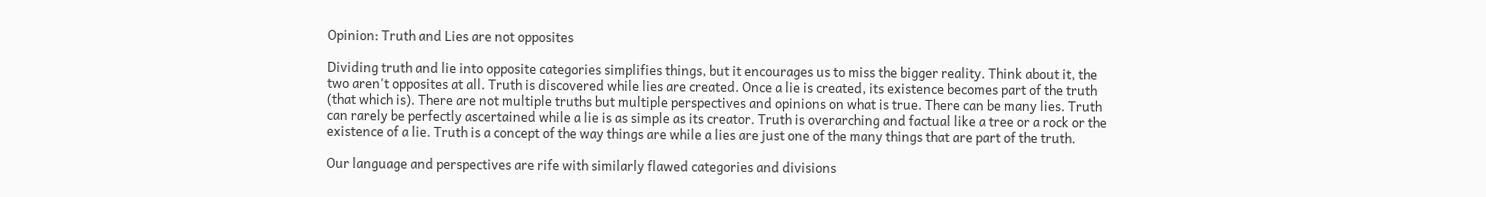Opinion: Truth and Lies are not opposites

Dividing truth and lie into opposite categories simplifies things, but it encourages us to miss the bigger reality. Think about it, the two aren't opposites at all. Truth is discovered while lies are created. Once a lie is created, its existence becomes part of the truth (that which is). There are not multiple truths but multiple perspectives and opinions on what is true. There can be many lies. Truth can rarely be perfectly ascertained while a lie is as simple as its creator. Truth is overarching and factual like a tree or a rock or the existence of a lie. Truth is a concept of the way things are while a lies are just one of the many things that are part of the truth.

Our language and perspectives are rife with similarly flawed categories and divisions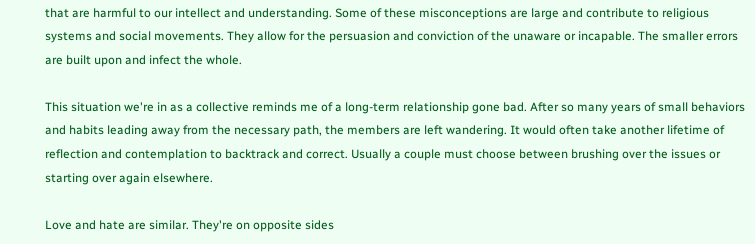that are harmful to our intellect and understanding. Some of these misconceptions are large and contribute to religious systems and social movements. They allow for the persuasion and conviction of the unaware or incapable. The smaller errors are built upon and infect the whole.

This situation we're in as a collective reminds me of a long-term relationship gone bad. After so many years of small behaviors and habits leading away from the necessary path, the members are left wandering. It would often take another lifetime of reflection and contemplation to backtrack and correct. Usually a couple must choose between brushing over the issues or starting over again elsewhere.

Love and hate are similar. They're on opposite sides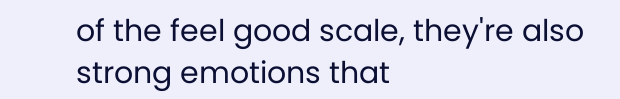of the feel good scale, they're also strong emotions that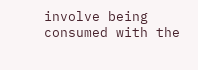involve being consumed with the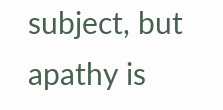subject, but apathy is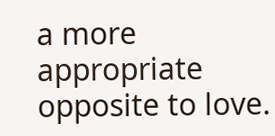a more appropriate opposite to love.